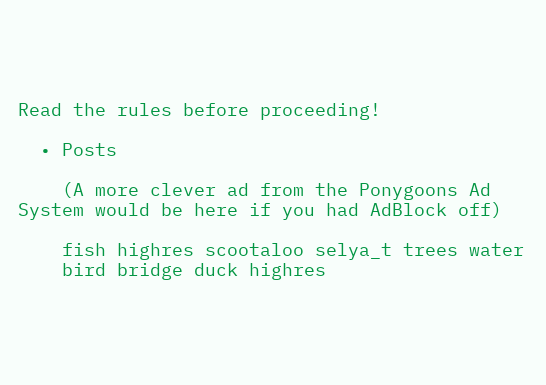Read the rules before proceeding!

  • Posts

    (A more clever ad from the Ponygoons Ad System would be here if you had AdBlock off)

    fish highres scootaloo selya_t trees water
    bird bridge duck highres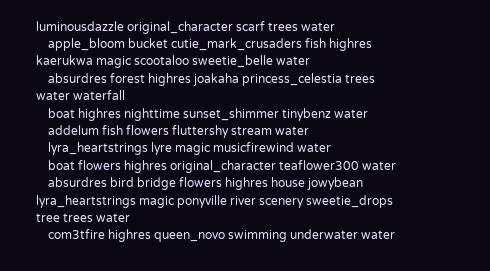luminousdazzle original_character scarf trees water
    apple_bloom bucket cutie_mark_crusaders fish highres kaerukwa magic scootaloo sweetie_belle water
    absurdres forest highres joakaha princess_celestia trees water waterfall
    boat highres nighttime sunset_shimmer tinybenz water
    addelum fish flowers fluttershy stream water
    lyra_heartstrings lyre magic musicfirewind water
    boat flowers highres original_character teaflower300 water
    absurdres bird bridge flowers highres house jowybean lyra_heartstrings magic ponyville river scenery sweetie_drops tree trees water
    com3tfire highres queen_novo swimming underwater water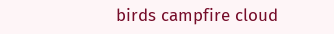birds campfire cloud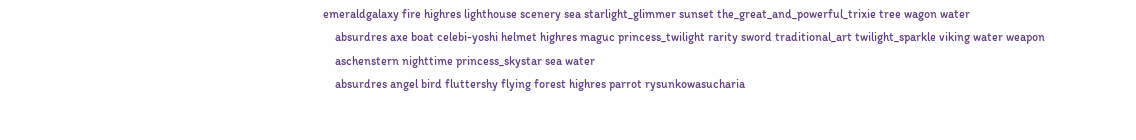emeraldgalaxy fire highres lighthouse scenery sea starlight_glimmer sunset the_great_and_powerful_trixie tree wagon water
    absurdres axe boat celebi-yoshi helmet highres maguc princess_twilight rarity sword traditional_art twilight_sparkle viking water weapon
    aschenstern nighttime princess_skystar sea water
    absurdres angel bird fluttershy flying forest highres parrot rysunkowasucharia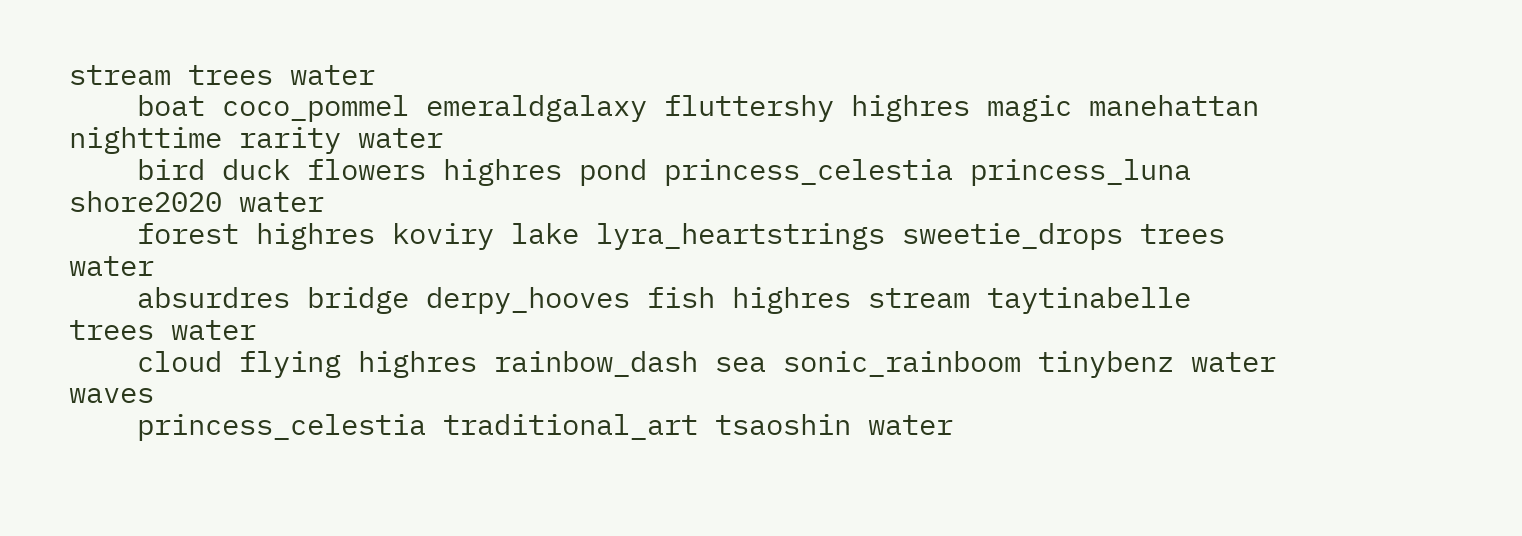stream trees water
    boat coco_pommel emeraldgalaxy fluttershy highres magic manehattan nighttime rarity water
    bird duck flowers highres pond princess_celestia princess_luna shore2020 water
    forest highres koviry lake lyra_heartstrings sweetie_drops trees water
    absurdres bridge derpy_hooves fish highres stream taytinabelle trees water
    cloud flying highres rainbow_dash sea sonic_rainboom tinybenz water waves
    princess_celestia traditional_art tsaoshin water